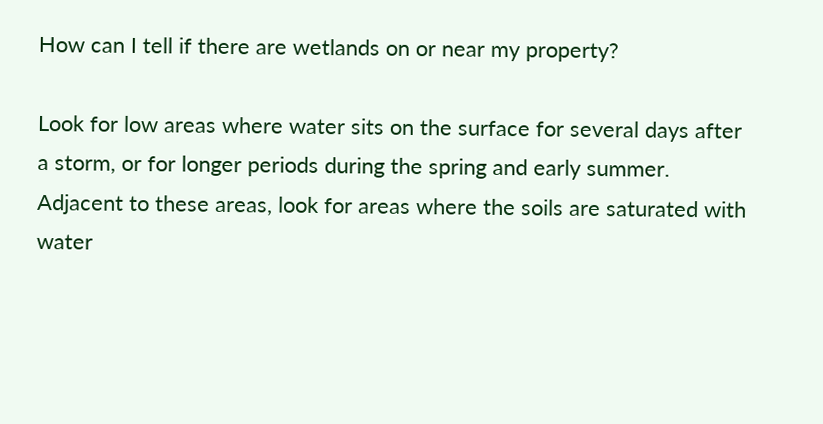How can I tell if there are wetlands on or near my property?

Look for low areas where water sits on the surface for several days after a storm, or for longer periods during the spring and early summer. Adjacent to these areas, look for areas where the soils are saturated with water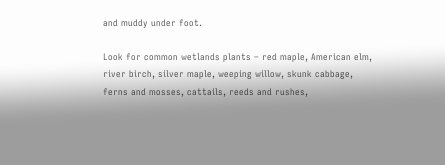and muddy under foot.

Look for common wetlands plants – red maple, American elm, river birch, silver maple, weeping willow, skunk cabbage, ferns and mosses, cattails, reeds and rushes,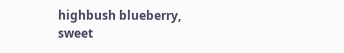highbush blueberry, sweet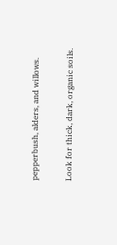pepperbush, alders, and willows.

Look for thick, dark, organic soils.